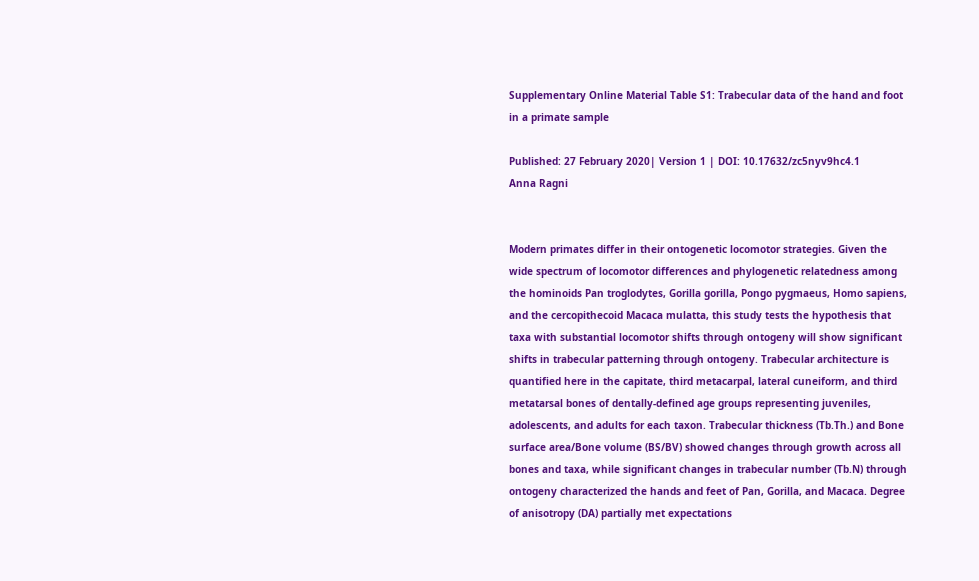Supplementary Online Material Table S1: Trabecular data of the hand and foot in a primate sample

Published: 27 February 2020| Version 1 | DOI: 10.17632/zc5nyv9hc4.1
Anna Ragni


Modern primates differ in their ontogenetic locomotor strategies. Given the wide spectrum of locomotor differences and phylogenetic relatedness among the hominoids Pan troglodytes, Gorilla gorilla, Pongo pygmaeus, Homo sapiens, and the cercopithecoid Macaca mulatta, this study tests the hypothesis that taxa with substantial locomotor shifts through ontogeny will show significant shifts in trabecular patterning through ontogeny. Trabecular architecture is quantified here in the capitate, third metacarpal, lateral cuneiform, and third metatarsal bones of dentally-defined age groups representing juveniles, adolescents, and adults for each taxon. Trabecular thickness (Tb.Th.) and Bone surface area/Bone volume (BS/BV) showed changes through growth across all bones and taxa, while significant changes in trabecular number (Tb.N) through ontogeny characterized the hands and feet of Pan, Gorilla, and Macaca. Degree of anisotropy (DA) partially met expectations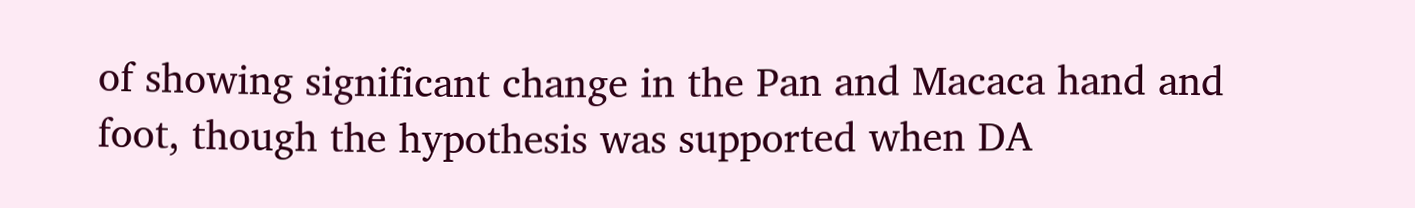of showing significant change in the Pan and Macaca hand and foot, though the hypothesis was supported when DA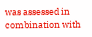was assessed in combination with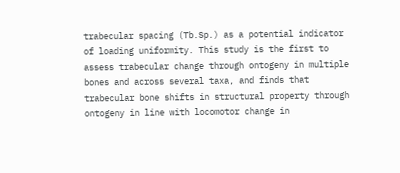trabecular spacing (Tb.Sp.) as a potential indicator of loading uniformity. This study is the first to assess trabecular change through ontogeny in multiple bones and across several taxa, and finds that trabecular bone shifts in structural property through ontogeny in line with locomotor change in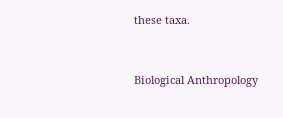these taxa.



Biological Anthropology